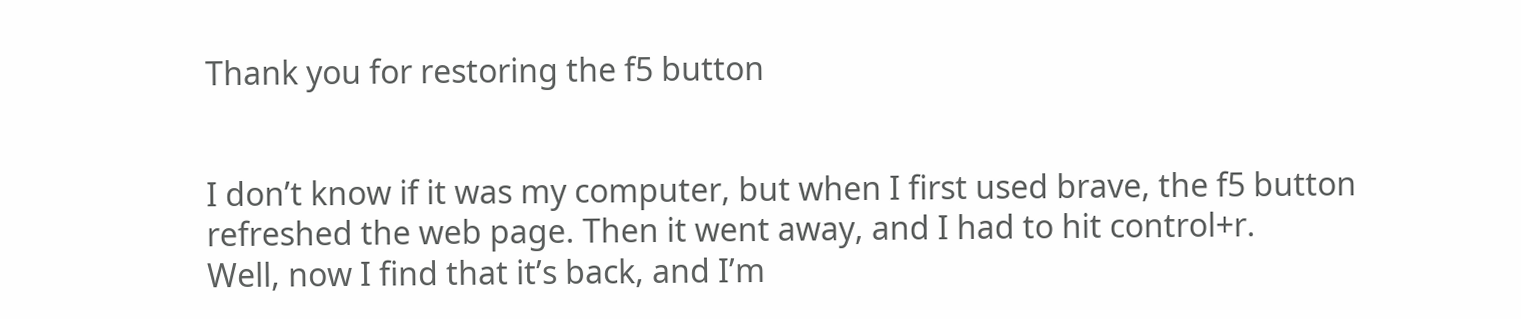Thank you for restoring the f5 button


I don’t know if it was my computer, but when I first used brave, the f5 button refreshed the web page. Then it went away, and I had to hit control+r.
Well, now I find that it’s back, and I’m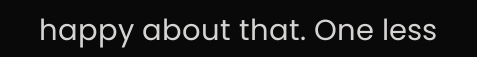happy about that. One less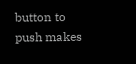button to push makes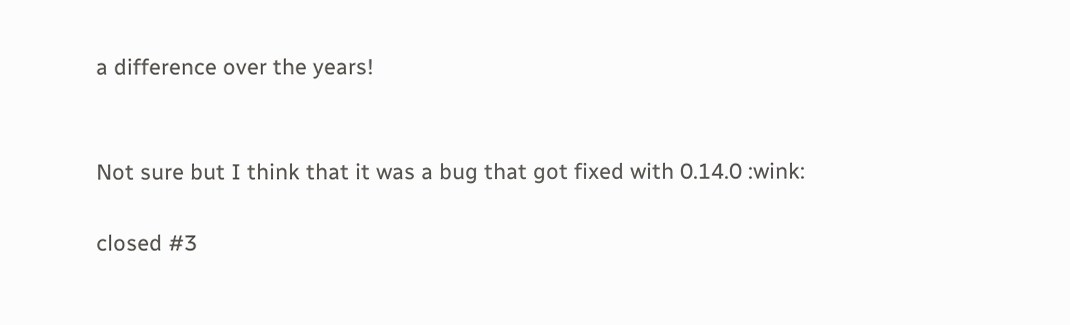a difference over the years!


Not sure but I think that it was a bug that got fixed with 0.14.0 :wink:

closed #3